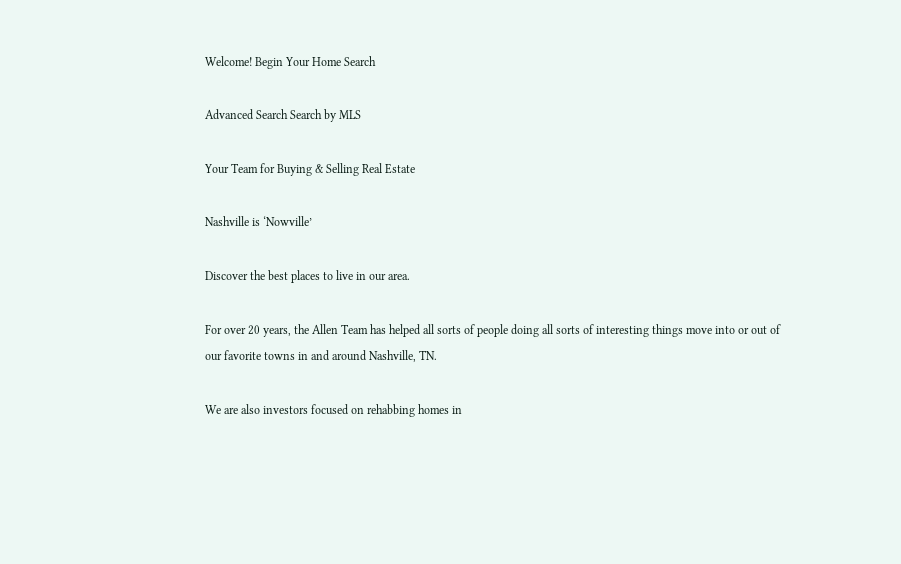Welcome! Begin Your Home Search

Advanced Search Search by MLS

Your Team for Buying & Selling Real Estate

Nashville is ‘Nowville’

Discover the best places to live in our area.

For over 20 years, the Allen Team has helped all sorts of people doing all sorts of interesting things move into or out of our favorite towns in and around Nashville, TN.

We are also investors focused on rehabbing homes in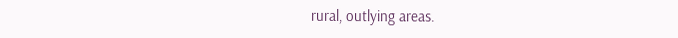rural, outlying areas.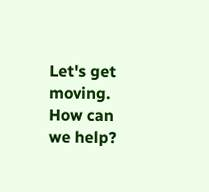Let's get moving. How can we help?